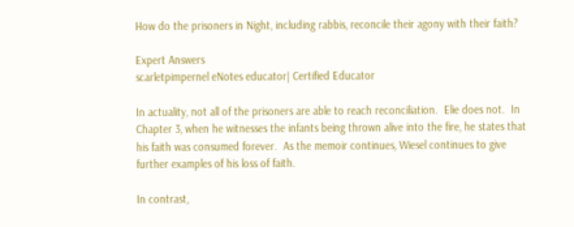How do the prisoners in Night, including rabbis, reconcile their agony with their faith?

Expert Answers
scarletpimpernel eNotes educator| Certified Educator

In actuality, not all of the prisoners are able to reach reconciliation.  Elie does not.  In Chapter 3, when he witnesses the infants being thrown alive into the fire, he states that his faith was consumed forever.  As the memoir continues, Wiesel continues to give further examples of his loss of faith.

In contrast,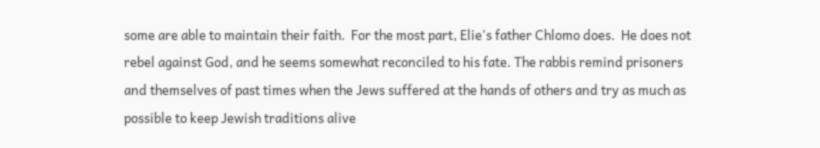some are able to maintain their faith.  For the most part, Elie's father Chlomo does.  He does not rebel against God, and he seems somewhat reconciled to his fate. The rabbis remind prisoners and themselves of past times when the Jews suffered at the hands of others and try as much as possible to keep Jewish traditions alive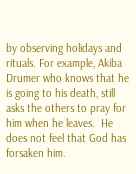by observing holidays and rituals. For example, Akiba Drumer who knows that he is going to his death, still asks the others to pray for him when he leaves.  He does not feel that God has forsaken him.